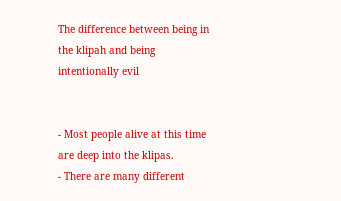The difference between being in the klipah and being intentionally evil


- Most people alive at this time are deep into the klipas.
- There are many different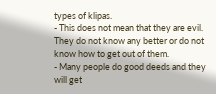types of klipas.
- This does not mean that they are evil. They do not know any better or do not know how to get out of them.
- Many people do good deeds and they will get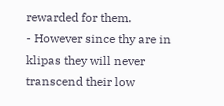rewarded for them.
- However since thy are in klipas they will never transcend their low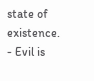state of existence.
- Evil is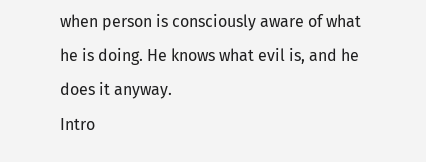when person is consciously aware of what he is doing. He knows what evil is, and he does it anyway.
Intro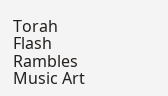Torah Flash Rambles Music Art